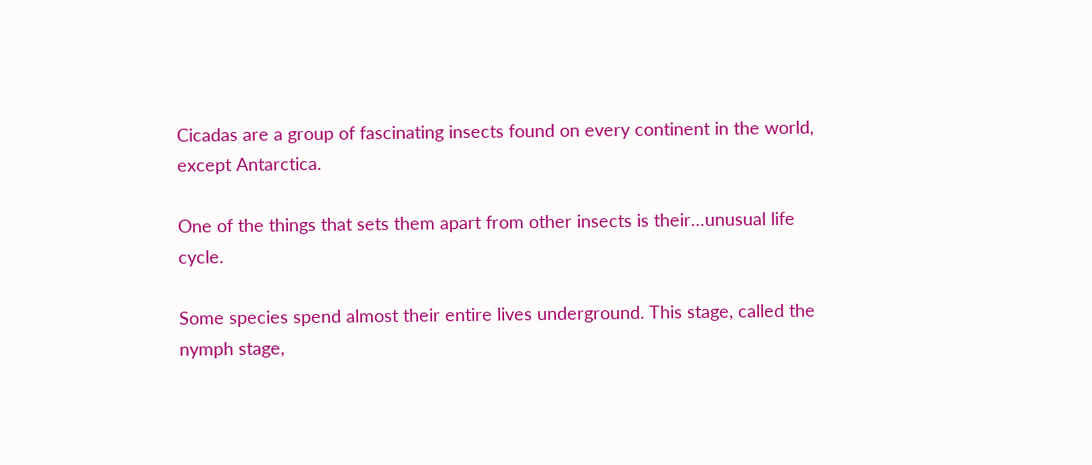Cicadas are a group of fascinating insects found on every continent in the world, except Antarctica.

One of the things that sets them apart from other insects is their…unusual life cycle.

Some species spend almost their entire lives underground. This stage, called the nymph stage,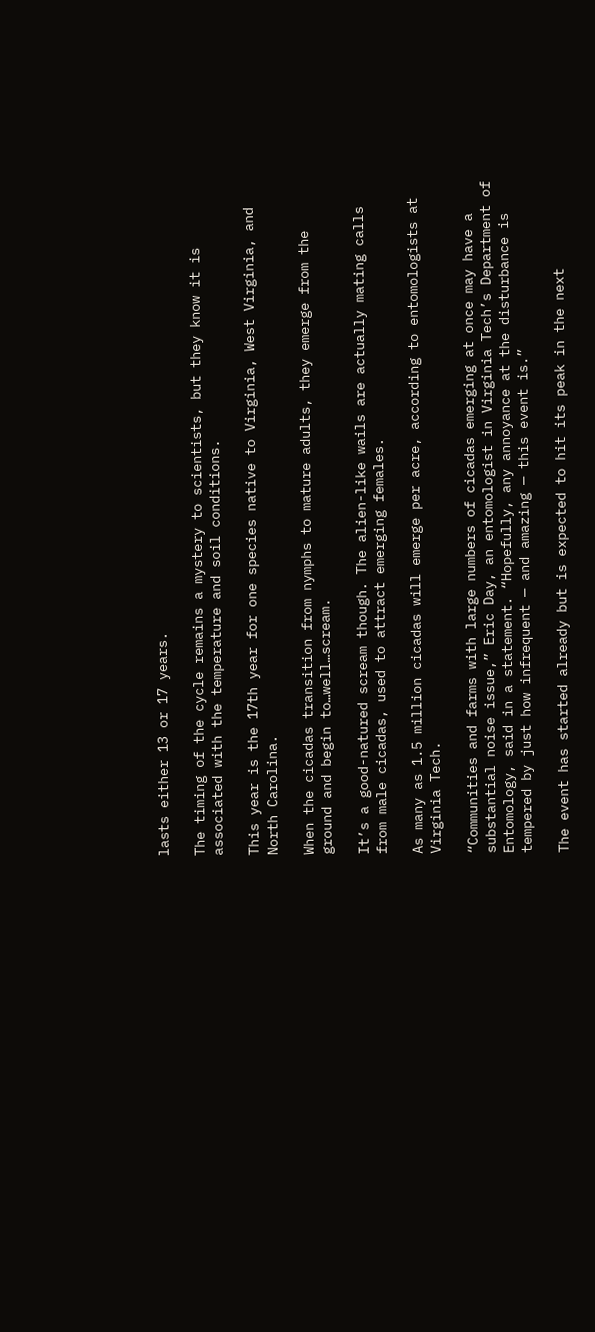lasts either 13 or 17 years.

The timing of the cycle remains a mystery to scientists, but they know it is associated with the temperature and soil conditions.

This year is the 17th year for one species native to Virginia, West Virginia, and North Carolina.

When the cicadas transition from nymphs to mature adults, they emerge from the ground and begin to…well…scream.

It’s a good-natured scream though. The alien-like wails are actually mating calls from male cicadas, used to attract emerging females.

As many as 1.5 million cicadas will emerge per acre, according to entomologists at Virginia Tech.

“Communities and farms with large numbers of cicadas emerging at once may have a substantial noise issue,” Eric Day, an entomologist in Virginia Tech’s Department of Entomology, said in a statement. “Hopefully, any annoyance at the disturbance is tempered by just how infrequent — and amazing — this event is.”

The event has started already but is expected to hit its peak in the next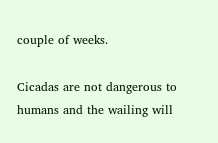couple of weeks.

Cicadas are not dangerous to humans and the wailing will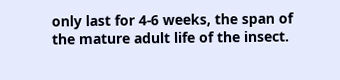only last for 4-6 weeks, the span of the mature adult life of the insect.